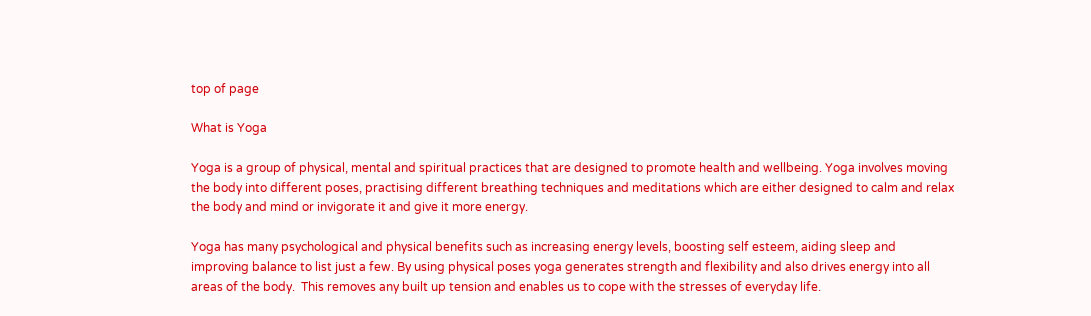top of page

What is Yoga

Yoga is a group of physical, mental and spiritual practices that are designed to promote health and wellbeing. Yoga involves moving the body into different poses, practising different breathing techniques and meditations which are either designed to calm and relax the body and mind or invigorate it and give it more energy.

Yoga has many psychological and physical benefits such as increasing energy levels, boosting self esteem, aiding sleep and improving balance to list just a few. By using physical poses yoga generates strength and flexibility and also drives energy into all areas of the body.  This removes any built up tension and enables us to cope with the stresses of everyday life.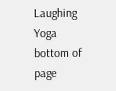Laughing Yoga
bottom of page